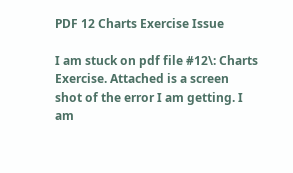PDF 12 Charts Exercise Issue

I am stuck on pdf file #12\: Charts Exercise. Attached is a screen shot of the error I am getting. I am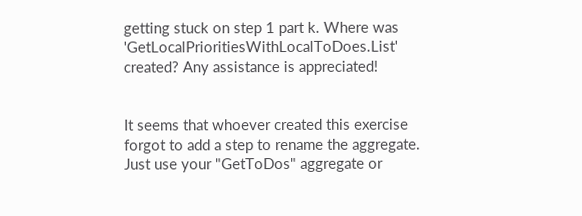getting stuck on step 1 part k. Where was 'GetLocalPrioritiesWithLocalToDoes.List' created? Any assistance is appreciated!


It seems that whoever created this exercise forgot to add a step to rename the aggregate. Just use your "GetToDos" aggregate or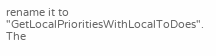rename it to "GetLocalPrioritiesWithLocalToDoes". The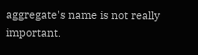aggregate's name is not really important.